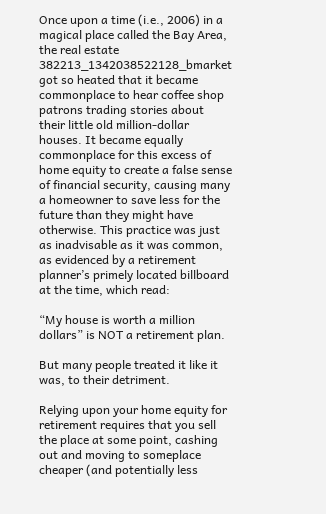Once upon a time (i.e., 2006) in a magical place called the Bay Area, the real estate 382213_1342038522128_bmarket got so heated that it became commonplace to hear coffee shop patrons trading stories about their little old million-dollar houses. It became equally commonplace for this excess of home equity to create a false sense of financial security, causing many a homeowner to save less for the future than they might have otherwise. This practice was just as inadvisable as it was common, as evidenced by a retirement planner’s primely located billboard at the time, which read:

“My house is worth a million dollars” is NOT a retirement plan.

But many people treated it like it was, to their detriment.

Relying upon your home equity for retirement requires that you sell the place at some point, cashing out and moving to someplace cheaper (and potentially less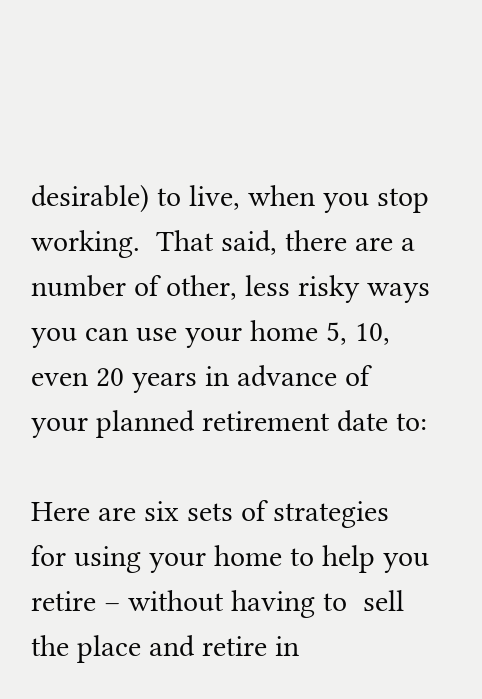desirable) to live, when you stop working.  That said, there are a number of other, less risky ways you can use your home 5, 10, even 20 years in advance of your planned retirement date to:

Here are six sets of strategies for using your home to help you retire – without having to  sell the place and retire in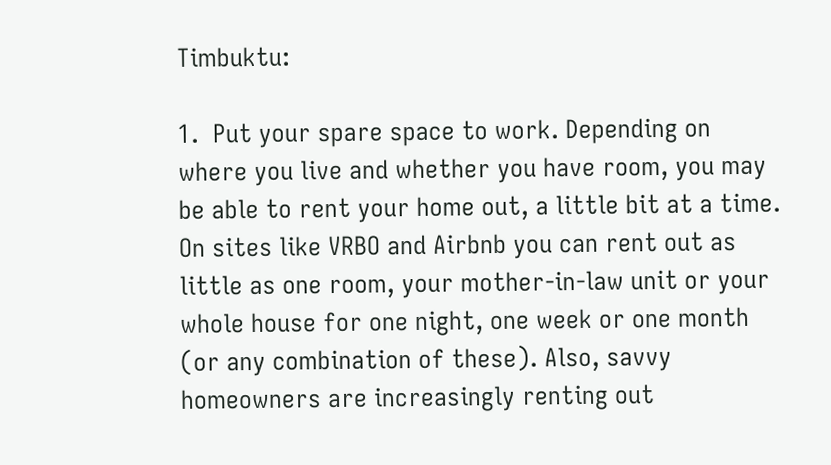Timbuktu:

1.  Put your spare space to work. Depending on where you live and whether you have room, you may be able to rent your home out, a little bit at a time. On sites like VRBO and Airbnb you can rent out as little as one room, your mother-in-law unit or your whole house for one night, one week or one month (or any combination of these). Also, savvy homeowners are increasingly renting out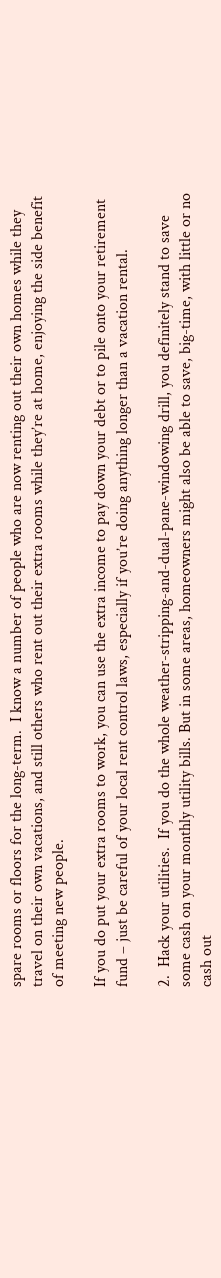spare rooms or floors for the long-term.  I know a number of people who are now renting out their own homes while they travel on their own vacations, and still others who rent out their extra rooms while they’re at home, enjoying the side benefit of meeting new people.

If you do put your extra rooms to work, you can use the extra income to pay down your debt or to pile onto your retirement fund – just be careful of your local rent control laws, especially if you’re doing anything longer than a vacation rental.

2.  Hack your utilities.  If you do the whole weather-stripping-and-dual-pane-windowing drill, you definitely stand to save some cash on your monthly utility bills. But in some areas, homeowners might also be able to save, big-time, with little or no cash out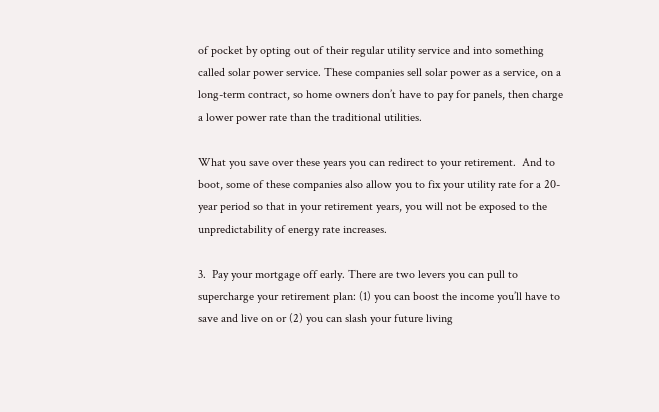of pocket by opting out of their regular utility service and into something called solar power service. These companies sell solar power as a service, on a long-term contract, so home owners don’t have to pay for panels, then charge a lower power rate than the traditional utilities.

What you save over these years you can redirect to your retirement.  And to boot, some of these companies also allow you to fix your utility rate for a 20-year period so that in your retirement years, you will not be exposed to the unpredictability of energy rate increases.

3.  Pay your mortgage off early. There are two levers you can pull to supercharge your retirement plan: (1) you can boost the income you’ll have to save and live on or (2) you can slash your future living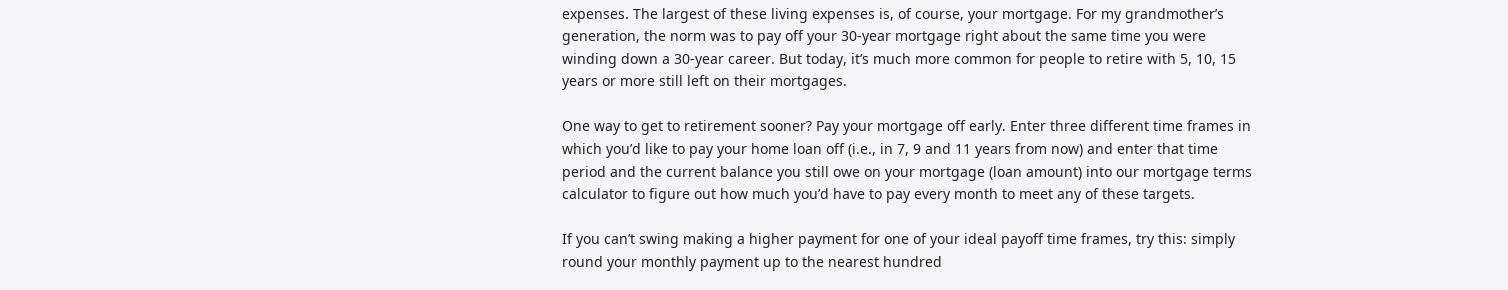expenses. The largest of these living expenses is, of course, your mortgage. For my grandmother’s generation, the norm was to pay off your 30-year mortgage right about the same time you were winding down a 30-year career. But today, it’s much more common for people to retire with 5, 10, 15 years or more still left on their mortgages.

One way to get to retirement sooner? Pay your mortgage off early. Enter three different time frames in which you’d like to pay your home loan off (i.e., in 7, 9 and 11 years from now) and enter that time period and the current balance you still owe on your mortgage (loan amount) into our mortgage terms calculator to figure out how much you’d have to pay every month to meet any of these targets.

If you can’t swing making a higher payment for one of your ideal payoff time frames, try this: simply round your monthly payment up to the nearest hundred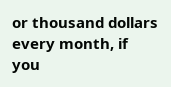or thousand dollars every month, if you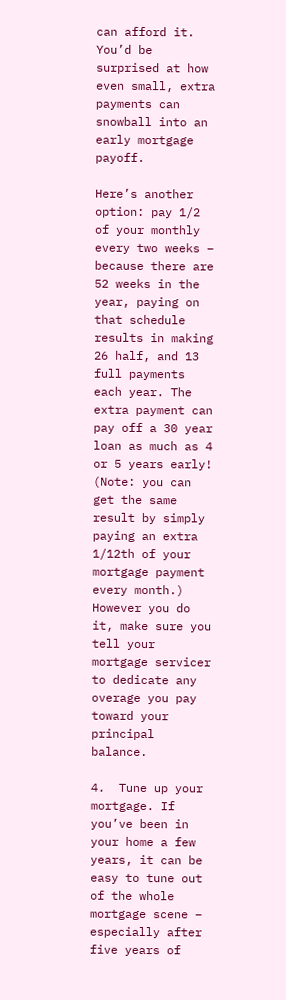can afford it. You’d be surprised at how even small, extra payments can snowball into an early mortgage payoff.

Here’s another option: pay 1/2 of your monthly every two weeks – because there are 52 weeks in the year, paying on that schedule results in making 26 half, and 13 full payments each year. The extra payment can pay off a 30 year loan as much as 4 or 5 years early! (Note: you can get the same result by simply paying an extra 1/12th of your mortgage payment every month.)  However you do it, make sure you tell your mortgage servicer to dedicate any overage you pay toward your principal balance.

4.  Tune up your mortgage. If you’ve been in your home a few years, it can be easy to tune out of the whole mortgage scene – especially after five years of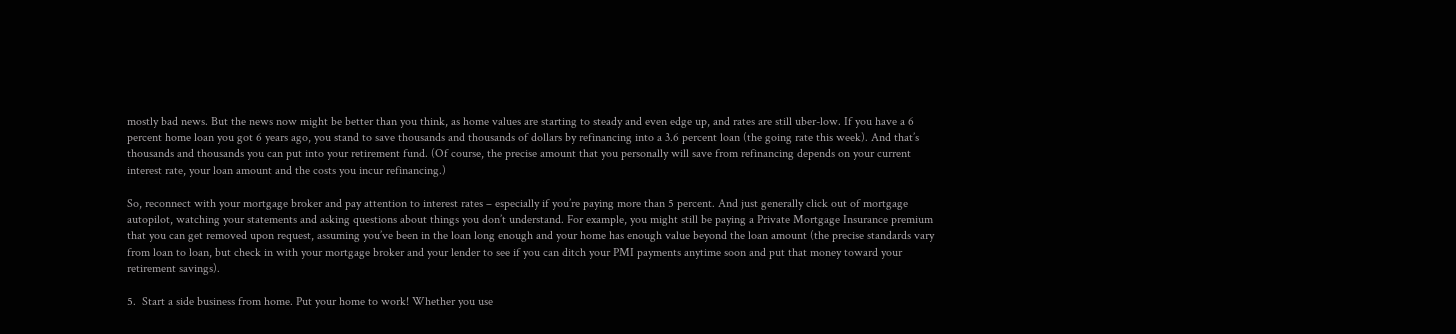mostly bad news. But the news now might be better than you think, as home values are starting to steady and even edge up, and rates are still uber-low. If you have a 6 percent home loan you got 6 years ago, you stand to save thousands and thousands of dollars by refinancing into a 3.6 percent loan (the going rate this week). And that’s thousands and thousands you can put into your retirement fund. (Of course, the precise amount that you personally will save from refinancing depends on your current interest rate, your loan amount and the costs you incur refinancing.)

So, reconnect with your mortgage broker and pay attention to interest rates – especially if you’re paying more than 5 percent. And just generally click out of mortgage autopilot, watching your statements and asking questions about things you don’t understand. For example, you might still be paying a Private Mortgage Insurance premium that you can get removed upon request, assuming you’ve been in the loan long enough and your home has enough value beyond the loan amount (the precise standards vary from loan to loan, but check in with your mortgage broker and your lender to see if you can ditch your PMI payments anytime soon and put that money toward your retirement savings).

5.  Start a side business from home. Put your home to work! Whether you use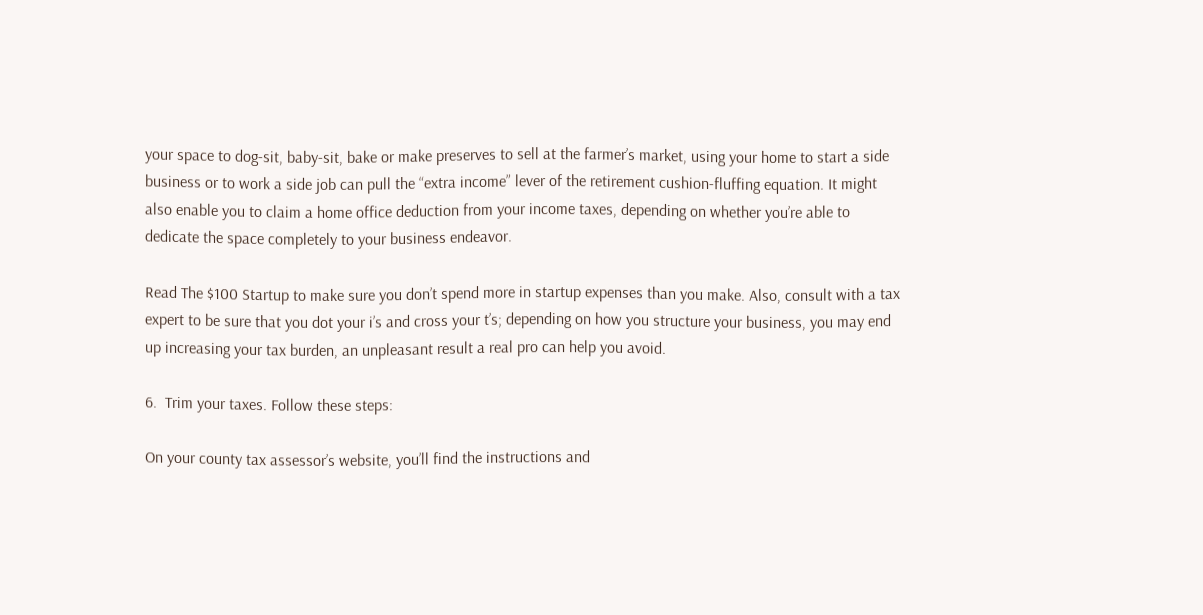your space to dog-sit, baby-sit, bake or make preserves to sell at the farmer’s market, using your home to start a side business or to work a side job can pull the “extra income” lever of the retirement cushion-fluffing equation. It might also enable you to claim a home office deduction from your income taxes, depending on whether you’re able to dedicate the space completely to your business endeavor.

Read The $100 Startup to make sure you don’t spend more in startup expenses than you make. Also, consult with a tax expert to be sure that you dot your i’s and cross your t’s; depending on how you structure your business, you may end up increasing your tax burden, an unpleasant result a real pro can help you avoid.

6.  Trim your taxes. Follow these steps:

On your county tax assessor’s website, you’ll find the instructions and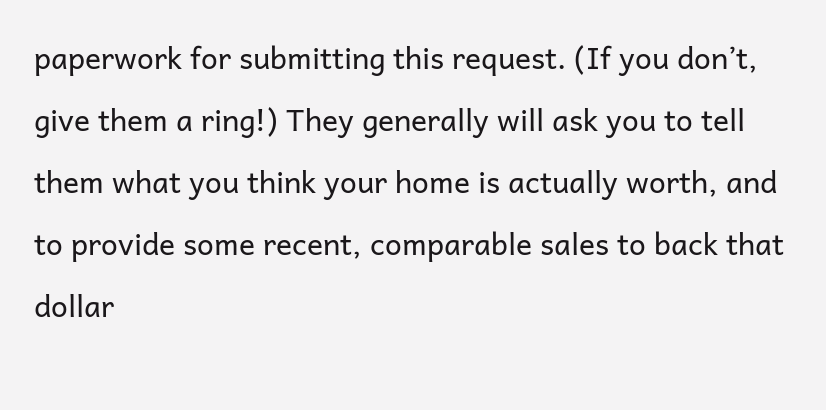paperwork for submitting this request. (If you don’t, give them a ring!) They generally will ask you to tell them what you think your home is actually worth, and to provide some recent, comparable sales to back that dollar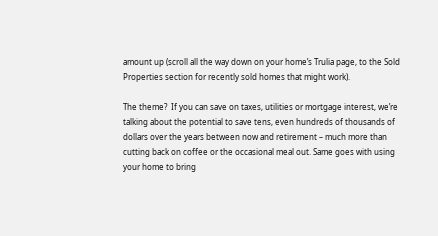amount up (scroll all the way down on your home’s Trulia page, to the Sold Properties section for recently sold homes that might work).

The theme?  If you can save on taxes, utilities or mortgage interest, we’re talking about the potential to save tens, even hundreds of thousands of dollars over the years between now and retirement – much more than cutting back on coffee or the occasional meal out. Same goes with using your home to bring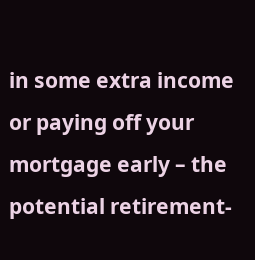in some extra income or paying off your mortgage early – the potential retirement-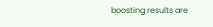boosting results are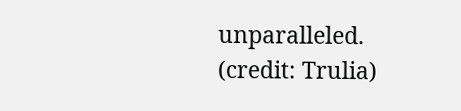unparalleled.
(credit: Trulia)